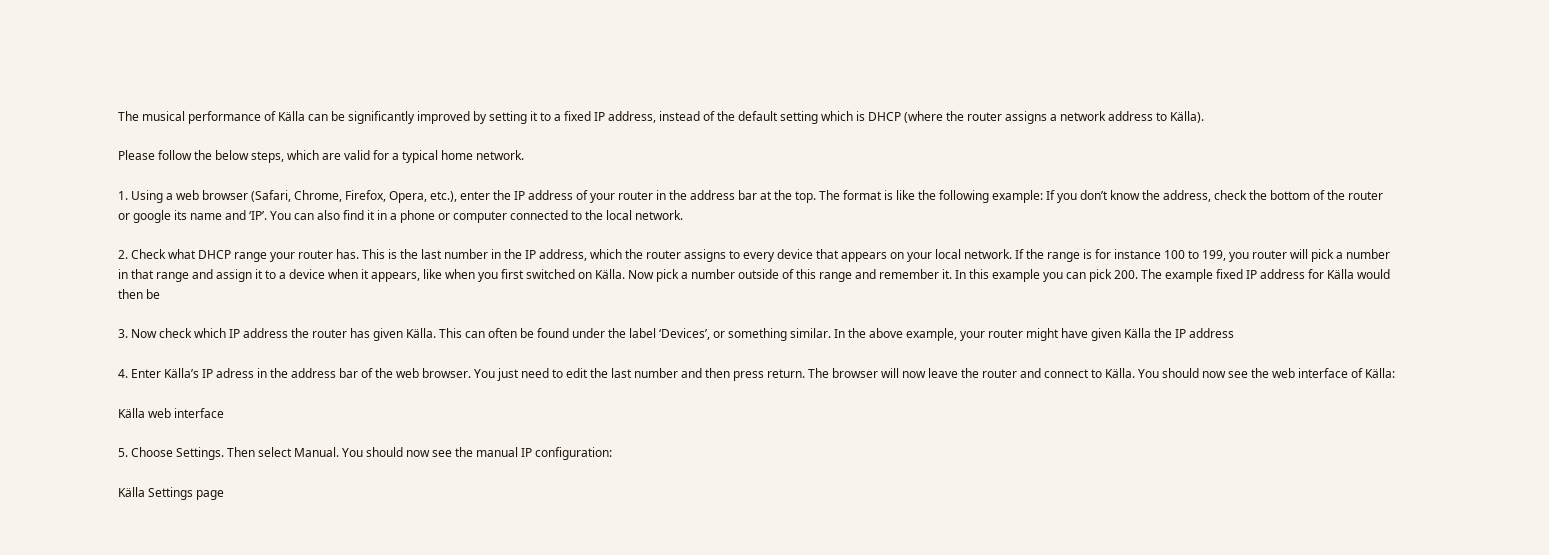The musical performance of Källa can be significantly improved by setting it to a fixed IP address, instead of the default setting which is DHCP (where the router assigns a network address to Källa).

Please follow the below steps, which are valid for a typical home network.

1. Using a web browser (Safari, Chrome, Firefox, Opera, etc.), enter the IP address of your router in the address bar at the top. The format is like the following example: If you don’t know the address, check the bottom of the router or google its name and ‘IP’. You can also find it in a phone or computer connected to the local network.

2. Check what DHCP range your router has. This is the last number in the IP address, which the router assigns to every device that appears on your local network. If the range is for instance 100 to 199, you router will pick a number in that range and assign it to a device when it appears, like when you first switched on Källa. Now pick a number outside of this range and remember it. In this example you can pick 200. The example fixed IP address for Källa would then be

3. Now check which IP address the router has given Källa. This can often be found under the label ‘Devices’, or something similar. In the above example, your router might have given Källa the IP address

4. Enter Källa’s IP adress in the address bar of the web browser. You just need to edit the last number and then press return. The browser will now leave the router and connect to Källa. You should now see the web interface of Källa:

Källa web interface

5. Choose Settings. Then select Manual. You should now see the manual IP configuration:

Källa Settings page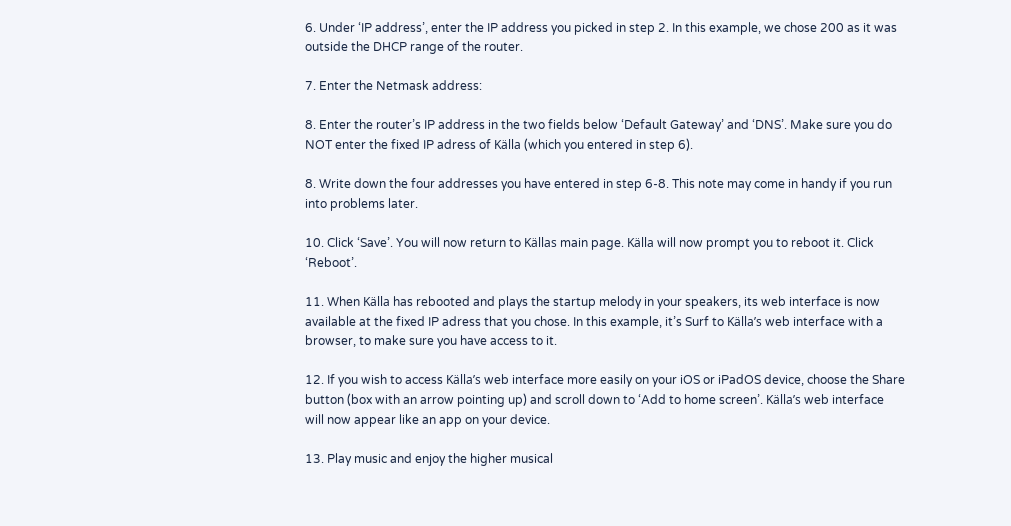6. Under ‘IP address’, enter the IP address you picked in step 2. In this example, we chose 200 as it was outside the DHCP range of the router.

7. Enter the Netmask address:

8. Enter the router’s IP address in the two fields below ‘Default Gateway’ and ‘DNS’. Make sure you do NOT enter the fixed IP adress of Källa (which you entered in step 6).

8. Write down the four addresses you have entered in step 6-8. This note may come in handy if you run into problems later.

10. Click ‘Save’. You will now return to Källas main page. Källa will now prompt you to reboot it. Click ‘Reboot’.

11. When Källa has rebooted and plays the startup melody in your speakers, its web interface is now available at the fixed IP adress that you chose. In this example, it’s Surf to Källa’s web interface with a browser, to make sure you have access to it.

12. If you wish to access Källa’s web interface more easily on your iOS or iPadOS device, choose the Share button (box with an arrow pointing up) and scroll down to ‘Add to home screen’. Källa’s web interface will now appear like an app on your device.

13. Play music and enjoy the higher musical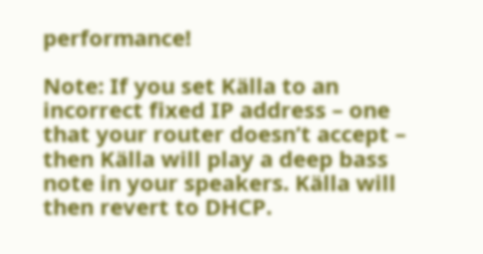performance!

Note: If you set Källa to an incorrect fixed IP address – one that your router doesn’t accept – then Källa will play a deep bass note in your speakers. Källa will then revert to DHCP.